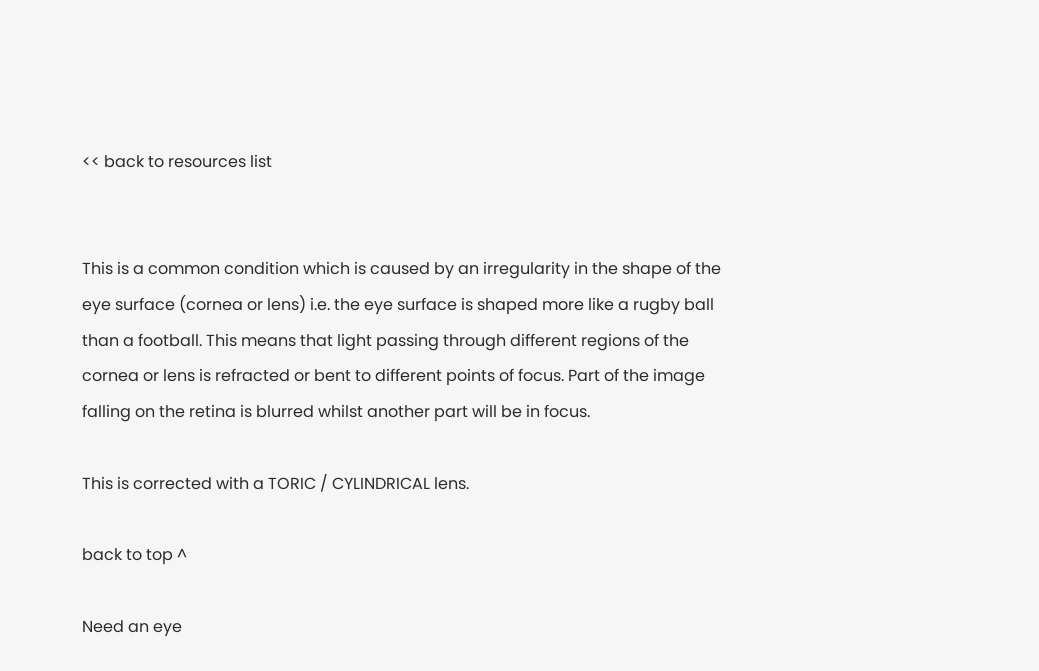<< back to resources list


This is a common condition which is caused by an irregularity in the shape of the eye surface (cornea or lens) i.e. the eye surface is shaped more like a rugby ball than a football. This means that light passing through different regions of the cornea or lens is refracted or bent to different points of focus. Part of the image falling on the retina is blurred whilst another part will be in focus.

This is corrected with a TORIC / CYLINDRICAL lens.

back to top ^

Need an eye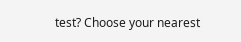test? Choose your nearest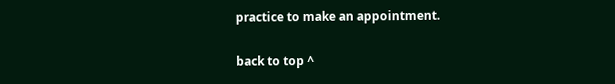practice to make an appointment.

back to top ^